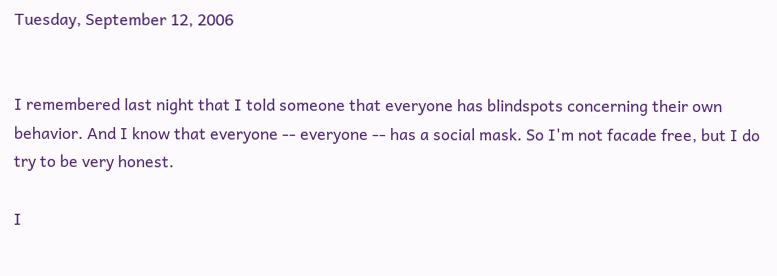Tuesday, September 12, 2006


I remembered last night that I told someone that everyone has blindspots concerning their own behavior. And I know that everyone -- everyone -- has a social mask. So I'm not facade free, but I do try to be very honest.

I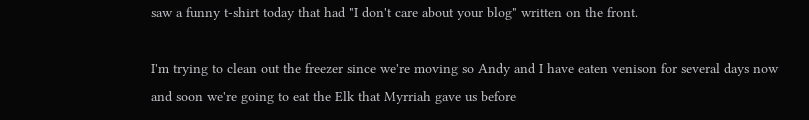saw a funny t-shirt today that had "I don't care about your blog" written on the front.

I'm trying to clean out the freezer since we're moving so Andy and I have eaten venison for several days now and soon we're going to eat the Elk that Myrriah gave us before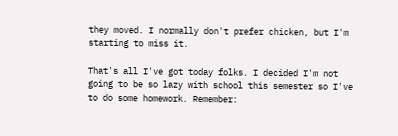they moved. I normally don't prefer chicken, but I'm starting to miss it.

That's all I've got today folks. I decided I'm not going to be so lazy with school this semester so I've to do some homework. Remember: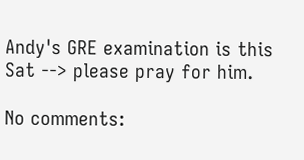Andy's GRE examination is this Sat --> please pray for him.

No comments: